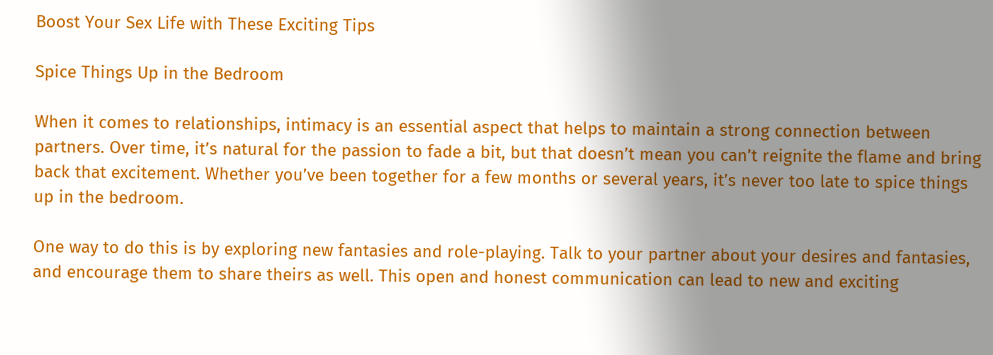Boost Your Sex Life with These Exciting Tips

Spice Things Up in the Bedroom

When it comes to relationships, intimacy is an essential aspect that helps to maintain a strong connection between partners. Over time, it’s natural for the passion to fade a bit, but that doesn’t mean you can’t reignite the flame and bring back that excitement. Whether you’ve been together for a few months or several years, it’s never too late to spice things up in the bedroom.

One way to do this is by exploring new fantasies and role-playing. Talk to your partner about your desires and fantasies, and encourage them to share theirs as well. This open and honest communication can lead to new and exciting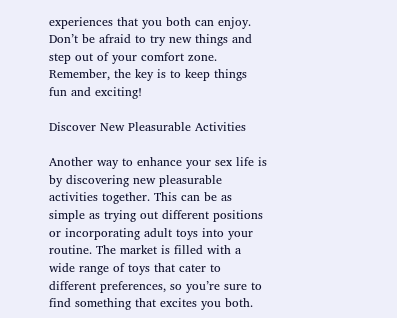experiences that you both can enjoy. Don’t be afraid to try new things and step out of your comfort zone. Remember, the key is to keep things fun and exciting!

Discover New Pleasurable Activities

Another way to enhance your sex life is by discovering new pleasurable activities together. This can be as simple as trying out different positions or incorporating adult toys into your routine. The market is filled with a wide range of toys that cater to different preferences, so you’re sure to find something that excites you both.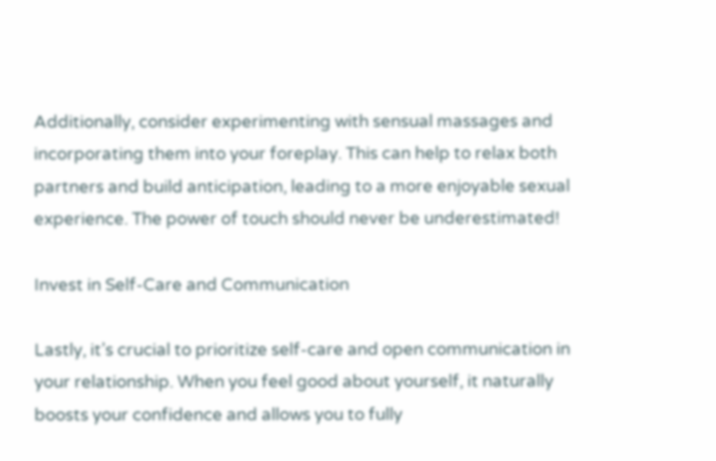Additionally, consider experimenting with sensual massages and incorporating them into your foreplay. This can help to relax both partners and build anticipation, leading to a more enjoyable sexual experience. The power of touch should never be underestimated!

Invest in Self-Care and Communication

Lastly, it’s crucial to prioritize self-care and open communication in your relationship. When you feel good about yourself, it naturally boosts your confidence and allows you to fully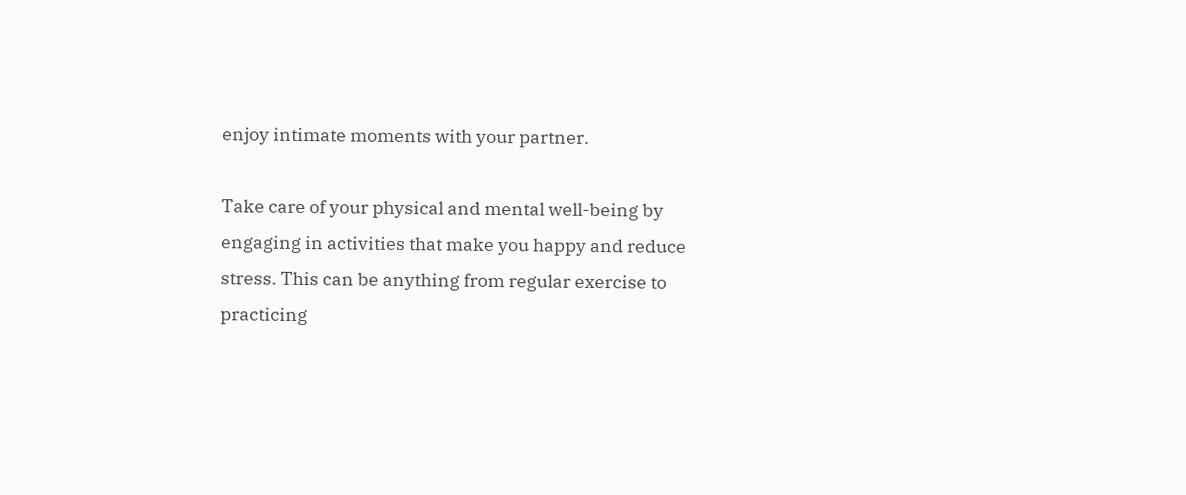enjoy intimate moments with your partner.

Take care of your physical and mental well-being by engaging in activities that make you happy and reduce stress. This can be anything from regular exercise to practicing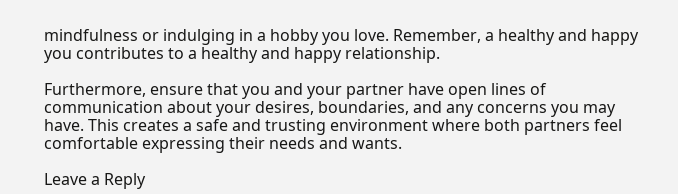mindfulness or indulging in a hobby you love. Remember, a healthy and happy you contributes to a healthy and happy relationship.

Furthermore, ensure that you and your partner have open lines of communication about your desires, boundaries, and any concerns you may have. This creates a safe and trusting environment where both partners feel comfortable expressing their needs and wants.

Leave a Reply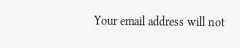Your email address will not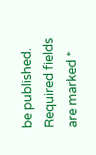be published. Required fields are marked *